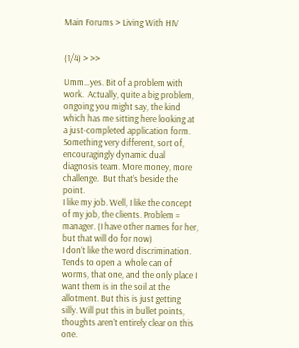Main Forums > Living With HIV


(1/4) > >>

Umm…yes. Bit of a problem with work.  Actually, quite a big problem, ongoing you might say, the kind which has me sitting here looking at a just-completed application form. Something very different, sort of, encouragingly dynamic dual diagnosis team. More money, more challenge.  But that’s beside the point.
I like my job. Well, I like the concept of my job, the clients. Problem = manager. (I have other names for her, but that will do for now)
I don’t like the word discrimination. Tends to open a  whole can of worms, that one, and the only place I want them is in the soil at the allotment. But this is just getting silly. Will put this in bullet points, thoughts aren’t entirely clear on this one.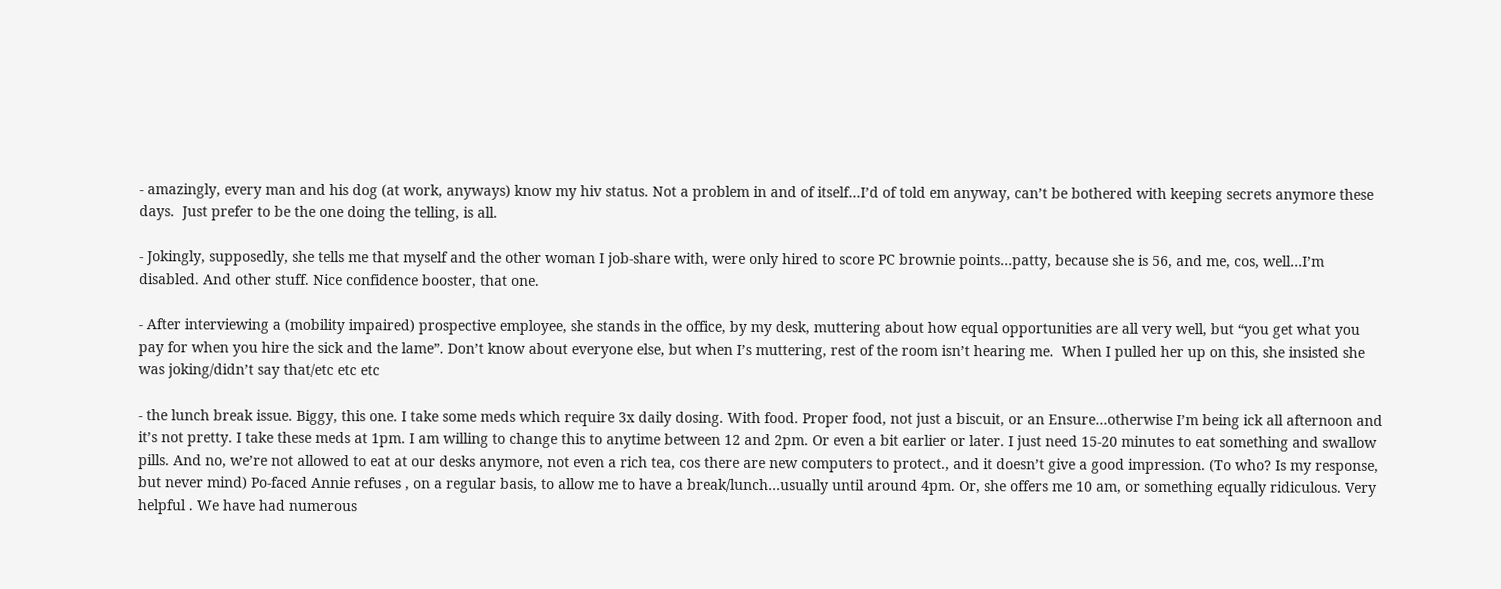- amazingly, every man and his dog (at work, anyways) know my hiv status. Not a problem in and of itself…I’d of told em anyway, can’t be bothered with keeping secrets anymore these days.  Just prefer to be the one doing the telling, is all.

- Jokingly, supposedly, she tells me that myself and the other woman I job-share with, were only hired to score PC brownie points…patty, because she is 56, and me, cos, well…I’m disabled. And other stuff. Nice confidence booster, that one.

- After interviewing a (mobility impaired) prospective employee, she stands in the office, by my desk, muttering about how equal opportunities are all very well, but “you get what you pay for when you hire the sick and the lame”. Don’t know about everyone else, but when I’s muttering, rest of the room isn’t hearing me.  When I pulled her up on this, she insisted she was joking/didn’t say that/etc etc etc

- the lunch break issue. Biggy, this one. I take some meds which require 3x daily dosing. With food. Proper food, not just a biscuit, or an Ensure…otherwise I’m being ick all afternoon and it’s not pretty. I take these meds at 1pm. I am willing to change this to anytime between 12 and 2pm. Or even a bit earlier or later. I just need 15-20 minutes to eat something and swallow pills. And no, we’re not allowed to eat at our desks anymore, not even a rich tea, cos there are new computers to protect., and it doesn’t give a good impression. (To who? Is my response, but never mind) Po-faced Annie refuses , on a regular basis, to allow me to have a break/lunch…usually until around 4pm. Or, she offers me 10 am, or something equally ridiculous. Very helpful . We have had numerous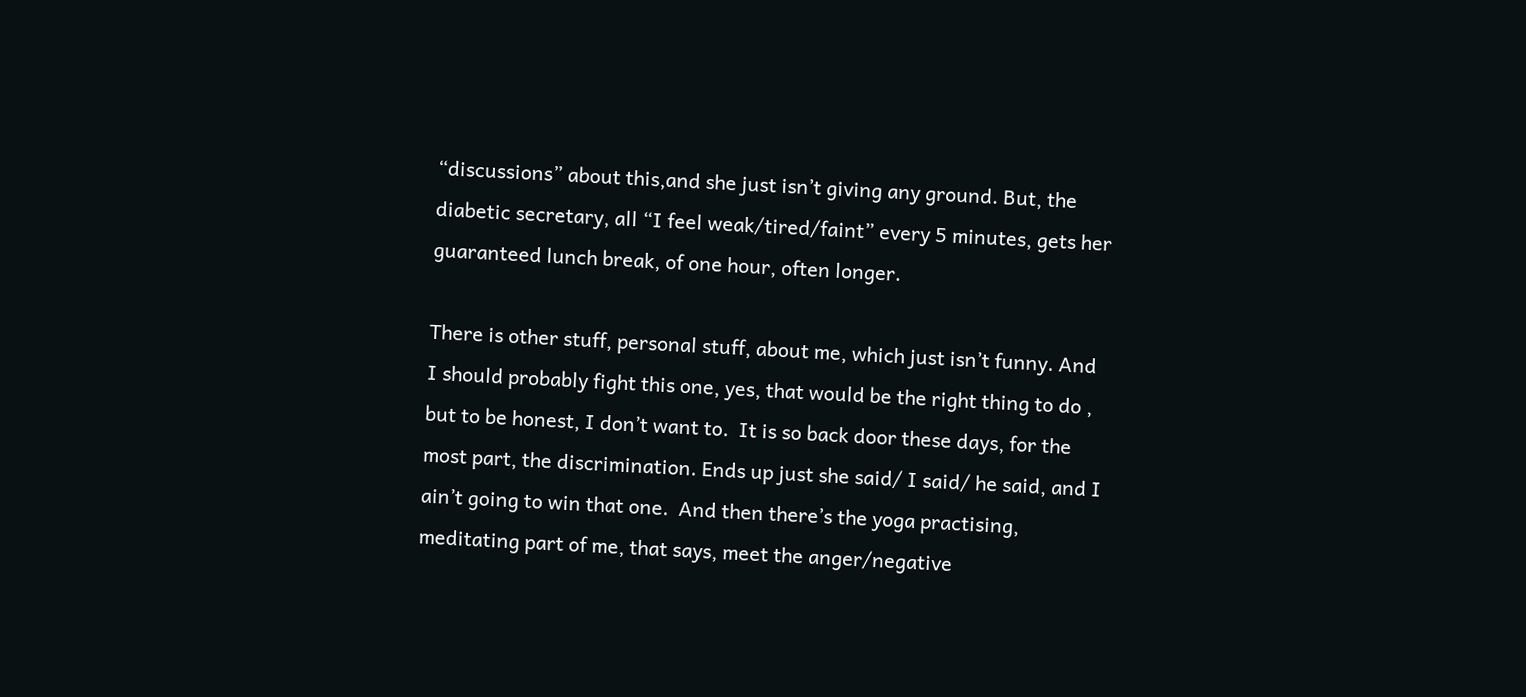“discussions” about this,and she just isn’t giving any ground. But, the diabetic secretary, all “I feel weak/tired/faint” every 5 minutes, gets her guaranteed lunch break, of one hour, often longer.

There is other stuff, personal stuff, about me, which just isn’t funny. And I should probably fight this one, yes, that would be the right thing to do , but to be honest, I don’t want to.  It is so back door these days, for the most part, the discrimination. Ends up just she said/ I said/ he said, and I ain’t going to win that one.  And then there’s the yoga practising, meditating part of me, that says, meet the anger/negative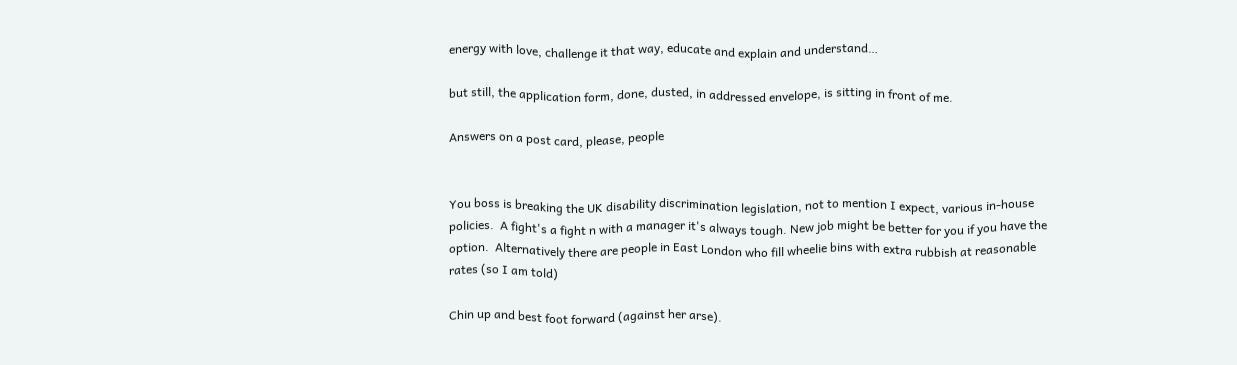energy with love, challenge it that way, educate and explain and understand…

but still, the application form, done, dusted, in addressed envelope, is sitting in front of me.

Answers on a post card, please, people


You boss is breaking the UK disability discrimination legislation, not to mention I expect, various in-house policies.  A fight's a fight n with a manager it's always tough. New job might be better for you if you have the option.  Alternatively there are people in East London who fill wheelie bins with extra rubbish at reasonable rates (so I am told)

Chin up and best foot forward (against her arse).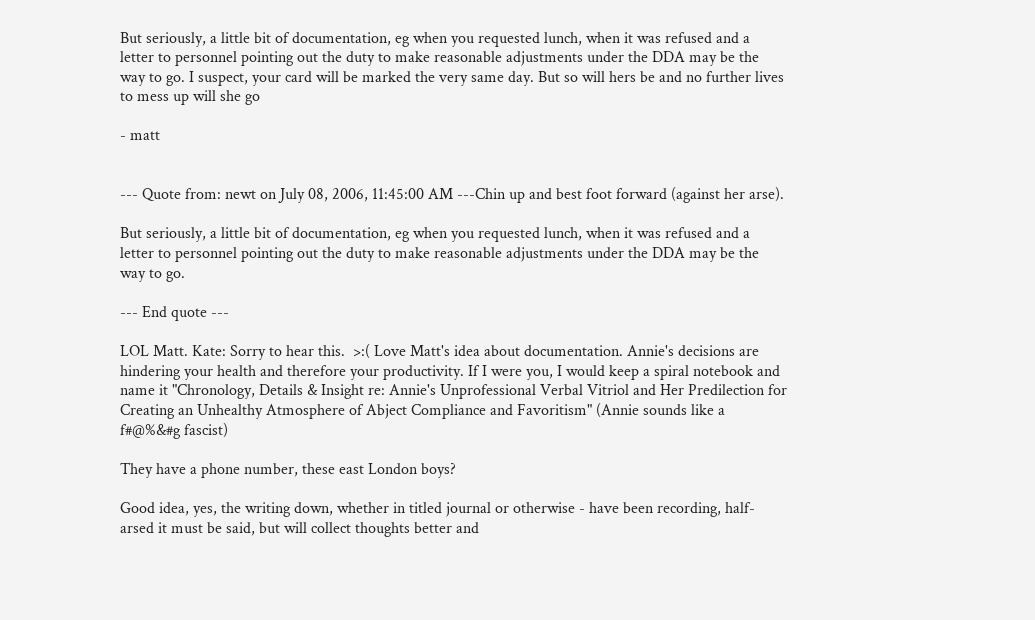But seriously, a little bit of documentation, eg when you requested lunch, when it was refused and a letter to personnel pointing out the duty to make reasonable adjustments under the DDA may be the way to go. I suspect, your card will be marked the very same day. But so will hers be and no further lives to mess up will she go

- matt


--- Quote from: newt on July 08, 2006, 11:45:00 AM ---Chin up and best foot forward (against her arse).

But seriously, a little bit of documentation, eg when you requested lunch, when it was refused and a letter to personnel pointing out the duty to make reasonable adjustments under the DDA may be the way to go.

--- End quote ---

LOL Matt. Kate: Sorry to hear this.  >:( Love Matt's idea about documentation. Annie's decisions are hindering your health and therefore your productivity. If I were you, I would keep a spiral notebook and name it "Chronology, Details & Insight re: Annie's Unprofessional Verbal Vitriol and Her Predilection for Creating an Unhealthy Atmosphere of Abject Compliance and Favoritism" (Annie sounds like a f#@%&#g fascist)

They have a phone number, these east London boys?

Good idea, yes, the writing down, whether in titled journal or otherwise - have been recording, half-arsed it must be said, but will collect thoughts better and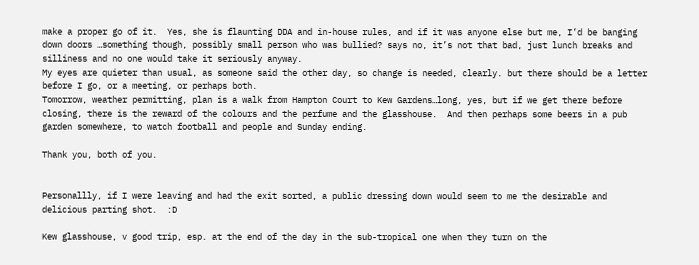make a proper go of it.  Yes, she is flaunting DDA and in-house rules, and if it was anyone else but me, I’d be banging down doors …something though, possibly small person who was bullied? says no, it’s not that bad, just lunch breaks and silliness and no one would take it seriously anyway.
My eyes are quieter than usual, as someone said the other day, so change is needed, clearly. but there should be a letter before I go, or a meeting, or perhaps both.
Tomorrow, weather permitting, plan is a walk from Hampton Court to Kew Gardens…long, yes, but if we get there before closing, there is the reward of the colours and the perfume and the glasshouse.  And then perhaps some beers in a pub garden somewhere, to watch football and people and Sunday ending.

Thank you, both of you.


Personallly, if I were leaving and had the exit sorted, a public dressing down would seem to me the desirable and delicious parting shot.  :D

Kew glasshouse, v good trip, esp. at the end of the day in the sub-tropical one when they turn on the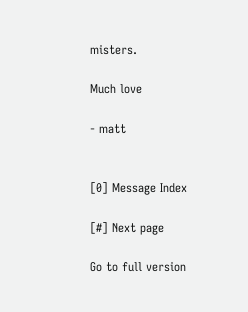misters.

Much love

- matt


[0] Message Index

[#] Next page

Go to full version